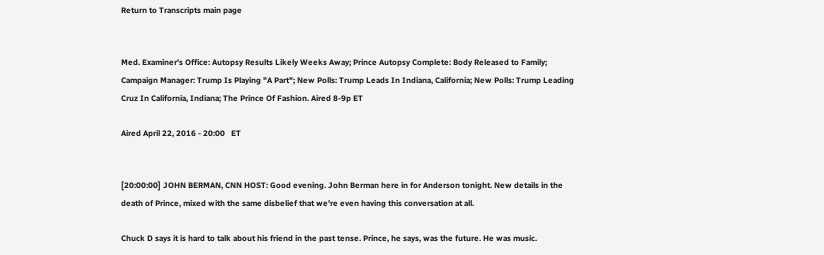Return to Transcripts main page


Med. Examiner's Office: Autopsy Results Likely Weeks Away; Prince Autopsy Complete: Body Released to Family; Campaign Manager: Trump Is Playing "A Part"; New Polls: Trump Leads In Indiana, California; New Polls: Trump Leading Cruz In California, Indiana; The Prince Of Fashion. Aired 8-9p ET

Aired April 22, 2016 - 20:00   ET


[20:00:00] JOHN BERMAN, CNN HOST: Good evening. John Berman here in for Anderson tonight. New details in the death of Prince, mixed with the same disbelief that we're even having this conversation at all.

Chuck D says it is hard to talk about his friend in the past tense. Prince, he says, was the future. He was music.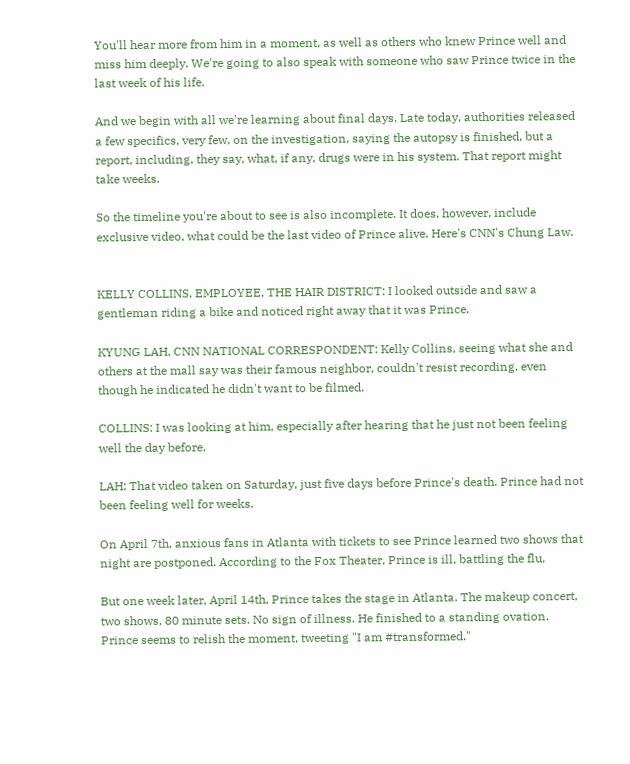You'll hear more from him in a moment, as well as others who knew Prince well and miss him deeply. We're going to also speak with someone who saw Prince twice in the last week of his life.

And we begin with all we're learning about final days. Late today, authorities released a few specifics, very few, on the investigation, saying the autopsy is finished, but a report, including, they say, what, if any, drugs were in his system. That report might take weeks.

So the timeline you're about to see is also incomplete. It does, however, include exclusive video, what could be the last video of Prince alive. Here's CNN's Chung Law.


KELLY COLLINS, EMPLOYEE, THE HAIR DISTRICT: I looked outside and saw a gentleman riding a bike and noticed right away that it was Prince.

KYUNG LAH, CNN NATIONAL CORRESPONDENT: Kelly Collins, seeing what she and others at the mall say was their famous neighbor, couldn't resist recording, even though he indicated he didn't want to be filmed.

COLLINS: I was looking at him, especially after hearing that he just not been feeling well the day before.

LAH: That video taken on Saturday, just five days before Prince's death. Prince had not been feeling well for weeks.

On April 7th, anxious fans in Atlanta with tickets to see Prince learned two shows that night are postponed. According to the Fox Theater, Prince is ill, battling the flu.

But one week later, April 14th, Prince takes the stage in Atlanta. The makeup concert, two shows, 80 minute sets. No sign of illness. He finished to a standing ovation. Prince seems to relish the moment, tweeting "I am #transformed."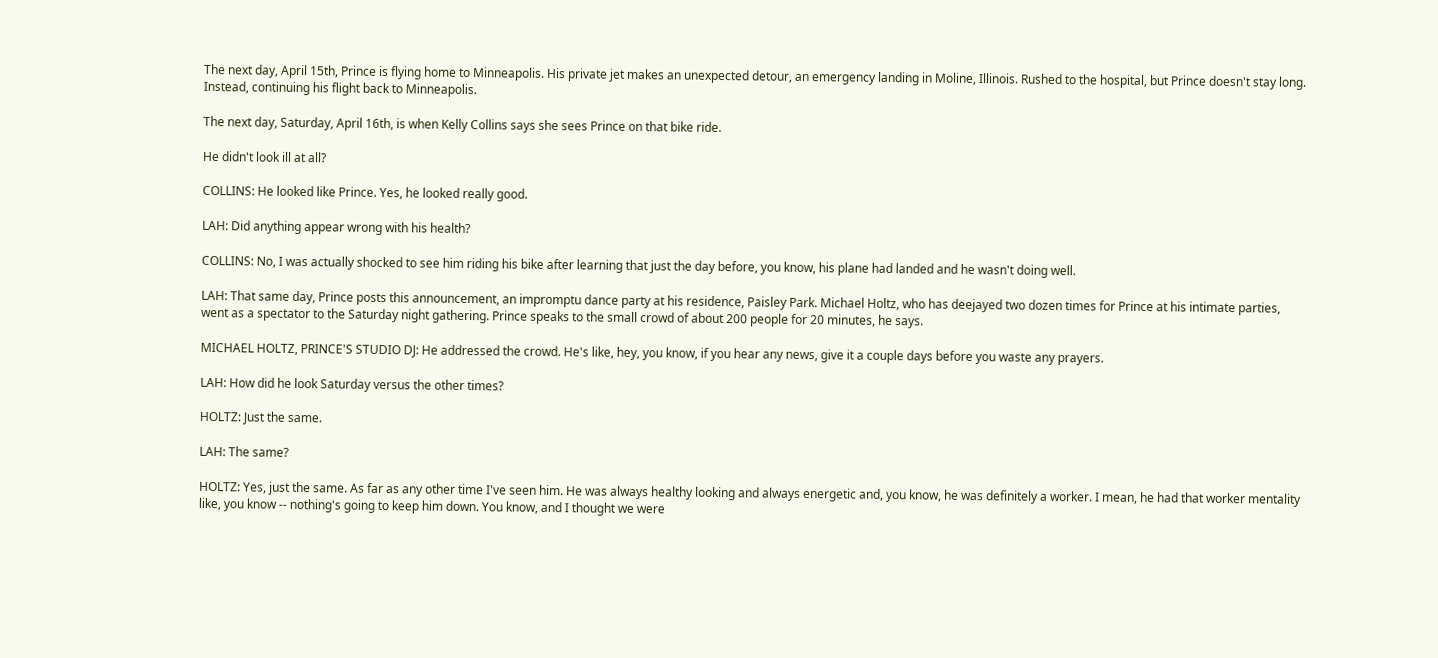The next day, April 15th, Prince is flying home to Minneapolis. His private jet makes an unexpected detour, an emergency landing in Moline, Illinois. Rushed to the hospital, but Prince doesn't stay long. Instead, continuing his flight back to Minneapolis.

The next day, Saturday, April 16th, is when Kelly Collins says she sees Prince on that bike ride.

He didn't look ill at all?

COLLINS: He looked like Prince. Yes, he looked really good.

LAH: Did anything appear wrong with his health?

COLLINS: No, I was actually shocked to see him riding his bike after learning that just the day before, you know, his plane had landed and he wasn't doing well.

LAH: That same day, Prince posts this announcement, an impromptu dance party at his residence, Paisley Park. Michael Holtz, who has deejayed two dozen times for Prince at his intimate parties, went as a spectator to the Saturday night gathering. Prince speaks to the small crowd of about 200 people for 20 minutes, he says.

MICHAEL HOLTZ, PRINCE'S STUDIO DJ: He addressed the crowd. He's like, hey, you know, if you hear any news, give it a couple days before you waste any prayers.

LAH: How did he look Saturday versus the other times?

HOLTZ: Just the same.

LAH: The same?

HOLTZ: Yes, just the same. As far as any other time I've seen him. He was always healthy looking and always energetic and, you know, he was definitely a worker. I mean, he had that worker mentality like, you know -- nothing's going to keep him down. You know, and I thought we were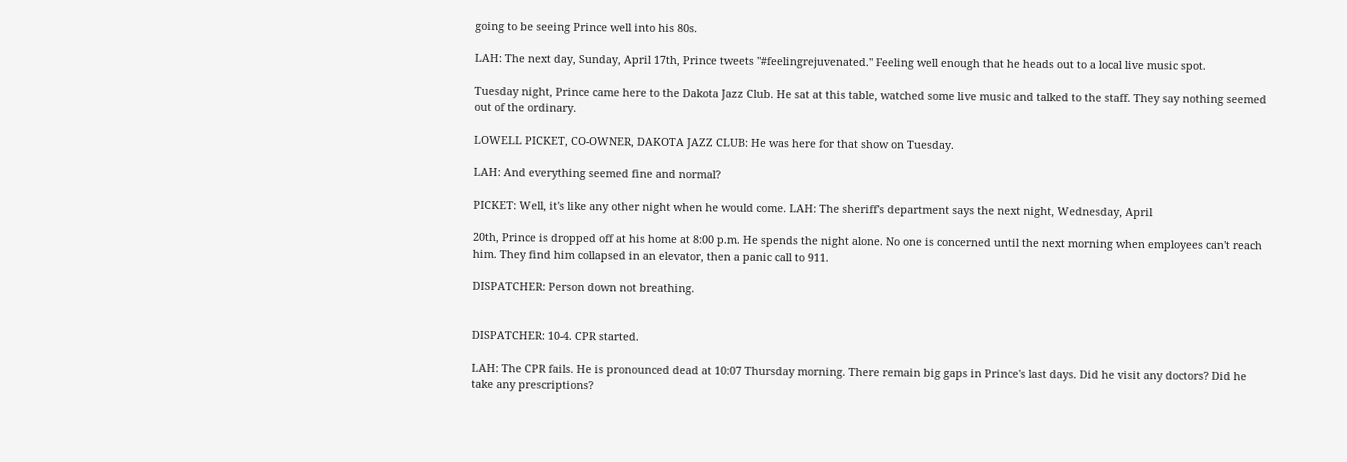going to be seeing Prince well into his 80s.

LAH: The next day, Sunday, April 17th, Prince tweets "#feelingrejuvenated." Feeling well enough that he heads out to a local live music spot.

Tuesday night, Prince came here to the Dakota Jazz Club. He sat at this table, watched some live music and talked to the staff. They say nothing seemed out of the ordinary.

LOWELL PICKET, CO-OWNER, DAKOTA JAZZ CLUB: He was here for that show on Tuesday.

LAH: And everything seemed fine and normal?

PICKET: Well, it's like any other night when he would come. LAH: The sheriff's department says the next night, Wednesday, April

20th, Prince is dropped off at his home at 8:00 p.m. He spends the night alone. No one is concerned until the next morning when employees can't reach him. They find him collapsed in an elevator, then a panic call to 911.

DISPATCHER: Person down not breathing.


DISPATCHER: 10-4. CPR started.

LAH: The CPR fails. He is pronounced dead at 10:07 Thursday morning. There remain big gaps in Prince's last days. Did he visit any doctors? Did he take any prescriptions?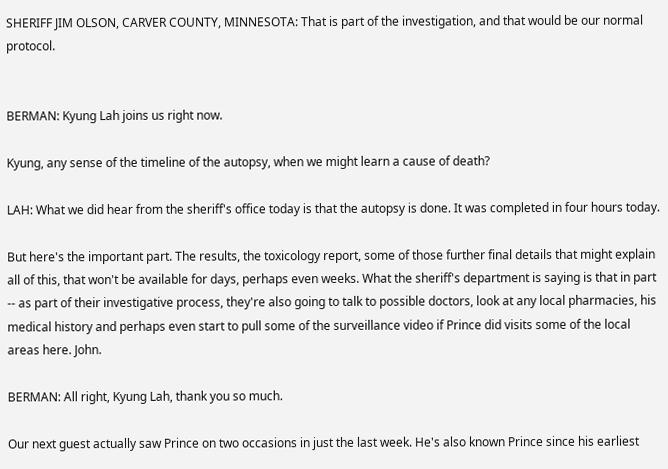SHERIFF JIM OLSON, CARVER COUNTY, MINNESOTA: That is part of the investigation, and that would be our normal protocol.


BERMAN: Kyung Lah joins us right now.

Kyung, any sense of the timeline of the autopsy, when we might learn a cause of death?

LAH: What we did hear from the sheriff's office today is that the autopsy is done. It was completed in four hours today.

But here's the important part. The results, the toxicology report, some of those further final details that might explain all of this, that won't be available for days, perhaps even weeks. What the sheriff's department is saying is that in part -- as part of their investigative process, they're also going to talk to possible doctors, look at any local pharmacies, his medical history and perhaps even start to pull some of the surveillance video if Prince did visits some of the local areas here. John.

BERMAN: All right, Kyung Lah, thank you so much.

Our next guest actually saw Prince on two occasions in just the last week. He's also known Prince since his earliest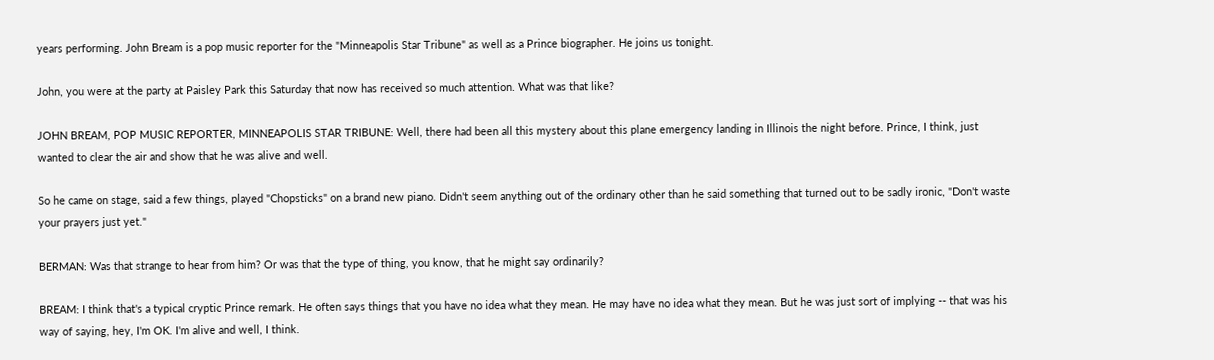years performing. John Bream is a pop music reporter for the "Minneapolis Star Tribune" as well as a Prince biographer. He joins us tonight.

John, you were at the party at Paisley Park this Saturday that now has received so much attention. What was that like?

JOHN BREAM, POP MUSIC REPORTER, MINNEAPOLIS STAR TRIBUNE: Well, there had been all this mystery about this plane emergency landing in Illinois the night before. Prince, I think, just wanted to clear the air and show that he was alive and well.

So he came on stage, said a few things, played "Chopsticks" on a brand new piano. Didn't seem anything out of the ordinary other than he said something that turned out to be sadly ironic, "Don't waste your prayers just yet."

BERMAN: Was that strange to hear from him? Or was that the type of thing, you know, that he might say ordinarily?

BREAM: I think that's a typical cryptic Prince remark. He often says things that you have no idea what they mean. He may have no idea what they mean. But he was just sort of implying -- that was his way of saying, hey, I'm OK. I'm alive and well, I think.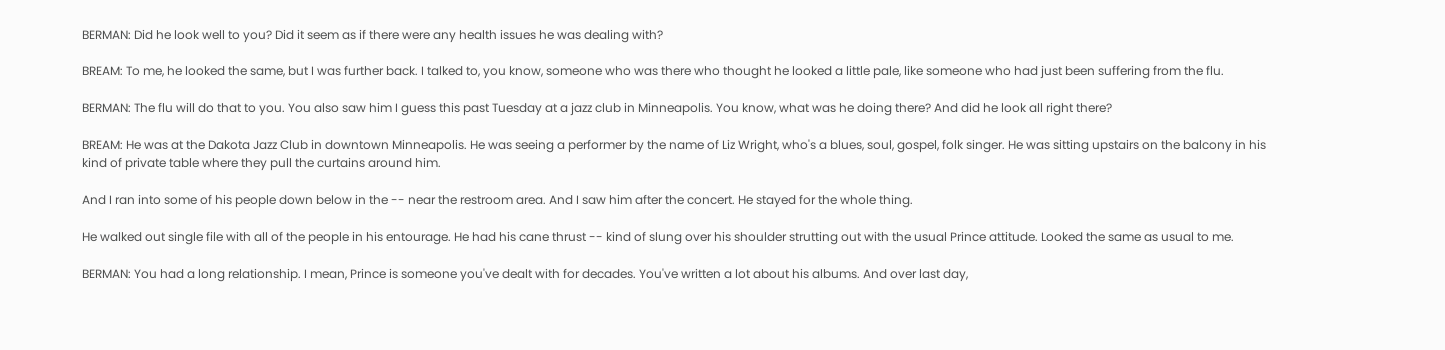BERMAN: Did he look well to you? Did it seem as if there were any health issues he was dealing with?

BREAM: To me, he looked the same, but I was further back. I talked to, you know, someone who was there who thought he looked a little pale, like someone who had just been suffering from the flu.

BERMAN: The flu will do that to you. You also saw him I guess this past Tuesday at a jazz club in Minneapolis. You know, what was he doing there? And did he look all right there?

BREAM: He was at the Dakota Jazz Club in downtown Minneapolis. He was seeing a performer by the name of Liz Wright, who's a blues, soul, gospel, folk singer. He was sitting upstairs on the balcony in his kind of private table where they pull the curtains around him.

And I ran into some of his people down below in the -- near the restroom area. And I saw him after the concert. He stayed for the whole thing.

He walked out single file with all of the people in his entourage. He had his cane thrust -- kind of slung over his shoulder strutting out with the usual Prince attitude. Looked the same as usual to me.

BERMAN: You had a long relationship. I mean, Prince is someone you've dealt with for decades. You've written a lot about his albums. And over last day,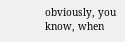obviously, you know, when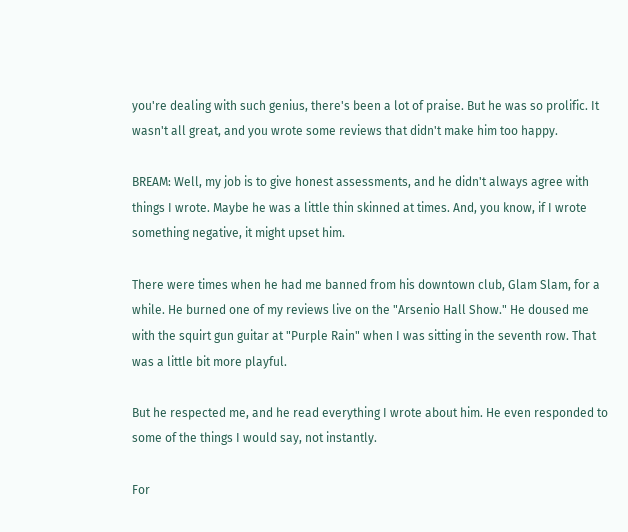you're dealing with such genius, there's been a lot of praise. But he was so prolific. It wasn't all great, and you wrote some reviews that didn't make him too happy.

BREAM: Well, my job is to give honest assessments, and he didn't always agree with things I wrote. Maybe he was a little thin skinned at times. And, you know, if I wrote something negative, it might upset him.

There were times when he had me banned from his downtown club, Glam Slam, for a while. He burned one of my reviews live on the "Arsenio Hall Show." He doused me with the squirt gun guitar at "Purple Rain" when I was sitting in the seventh row. That was a little bit more playful.

But he respected me, and he read everything I wrote about him. He even responded to some of the things I would say, not instantly.

For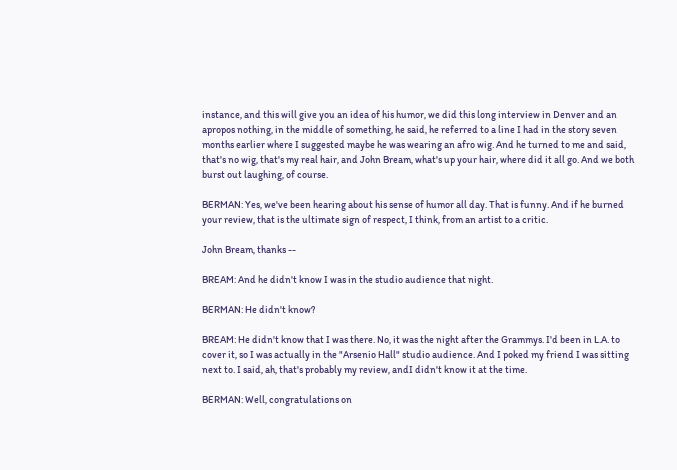instance, and this will give you an idea of his humor, we did this long interview in Denver and an apropos nothing, in the middle of something, he said, he referred to a line I had in the story seven months earlier where I suggested maybe he was wearing an afro wig. And he turned to me and said, that's no wig, that's my real hair, and John Bream, what's up your hair, where did it all go. And we both burst out laughing, of course.

BERMAN: Yes, we've been hearing about his sense of humor all day. That is funny. And if he burned your review, that is the ultimate sign of respect, I think, from an artist to a critic.

John Bream, thanks --

BREAM: And he didn't know I was in the studio audience that night.

BERMAN: He didn't know?

BREAM: He didn't know that I was there. No, it was the night after the Grammys. I'd been in L.A. to cover it, so I was actually in the "Arsenio Hall" studio audience. And I poked my friend I was sitting next to. I said, ah, that's probably my review, andI didn't know it at the time.

BERMAN: Well, congratulations on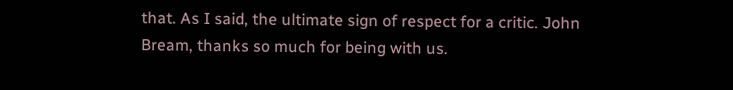that. As I said, the ultimate sign of respect for a critic. John Bream, thanks so much for being with us.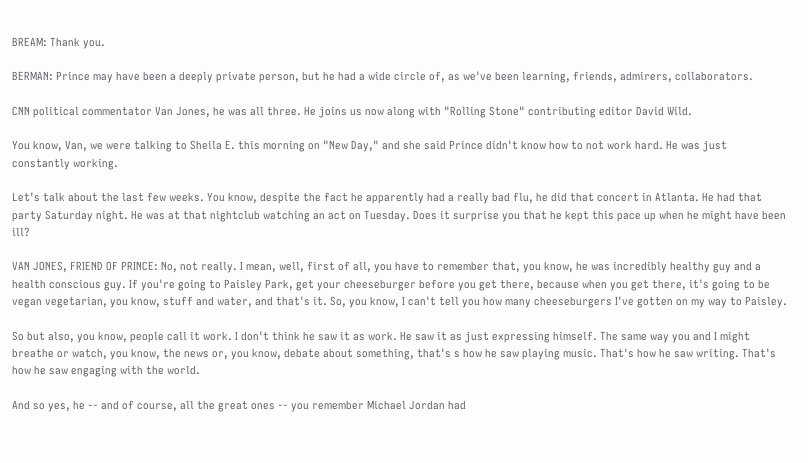BREAM: Thank you.

BERMAN: Prince may have been a deeply private person, but he had a wide circle of, as we've been learning, friends, admirers, collaborators.

CNN political commentator Van Jones, he was all three. He joins us now along with "Rolling Stone" contributing editor David Wild.

You know, Van, we were talking to Sheila E. this morning on "New Day," and she said Prince didn't know how to not work hard. He was just constantly working.

Let's talk about the last few weeks. You know, despite the fact he apparently had a really bad flu, he did that concert in Atlanta. He had that party Saturday night. He was at that nightclub watching an act on Tuesday. Does it surprise you that he kept this pace up when he might have been ill?

VAN JONES, FRIEND OF PRINCE: No, not really. I mean, well, first of all, you have to remember that, you know, he was incredibly healthy guy and a health conscious guy. If you're going to Paisley Park, get your cheeseburger before you get there, because when you get there, it's going to be vegan vegetarian, you know, stuff and water, and that's it. So, you know, I can't tell you how many cheeseburgers I've gotten on my way to Paisley.

So but also, you know, people call it work. I don't think he saw it as work. He saw it as just expressing himself. The same way you and I might breathe or watch, you know, the news or, you know, debate about something, that's s how he saw playing music. That's how he saw writing. That's how he saw engaging with the world.

And so yes, he -- and of course, all the great ones -- you remember Michael Jordan had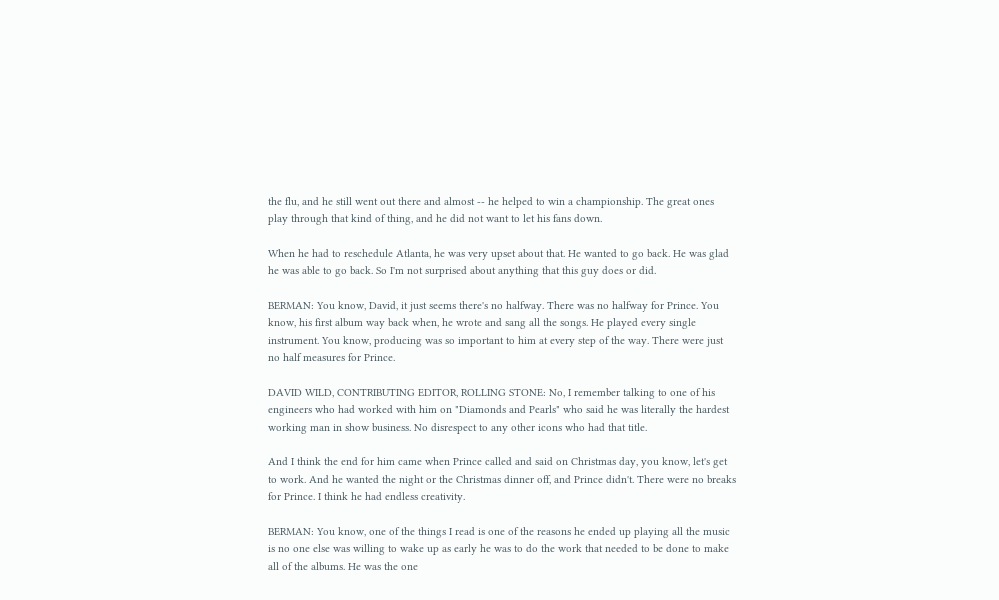the flu, and he still went out there and almost -- he helped to win a championship. The great ones play through that kind of thing, and he did not want to let his fans down.

When he had to reschedule Atlanta, he was very upset about that. He wanted to go back. He was glad he was able to go back. So I'm not surprised about anything that this guy does or did.

BERMAN: You know, David, it just seems there's no halfway. There was no halfway for Prince. You know, his first album way back when, he wrote and sang all the songs. He played every single instrument. You know, producing was so important to him at every step of the way. There were just no half measures for Prince.

DAVID WILD, CONTRIBUTING EDITOR, ROLLING STONE: No, I remember talking to one of his engineers who had worked with him on "Diamonds and Pearls" who said he was literally the hardest working man in show business. No disrespect to any other icons who had that title.

And I think the end for him came when Prince called and said on Christmas day, you know, let's get to work. And he wanted the night or the Christmas dinner off, and Prince didn't. There were no breaks for Prince. I think he had endless creativity.

BERMAN: You know, one of the things I read is one of the reasons he ended up playing all the music is no one else was willing to wake up as early he was to do the work that needed to be done to make all of the albums. He was the one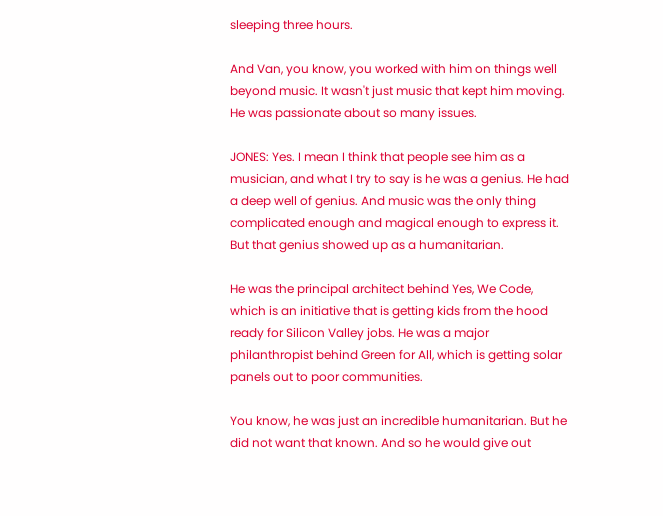sleeping three hours.

And Van, you know, you worked with him on things well beyond music. It wasn't just music that kept him moving. He was passionate about so many issues.

JONES: Yes. I mean I think that people see him as a musician, and what I try to say is he was a genius. He had a deep well of genius. And music was the only thing complicated enough and magical enough to express it. But that genius showed up as a humanitarian.

He was the principal architect behind Yes, We Code, which is an initiative that is getting kids from the hood ready for Silicon Valley jobs. He was a major philanthropist behind Green for All, which is getting solar panels out to poor communities.

You know, he was just an incredible humanitarian. But he did not want that known. And so he would give out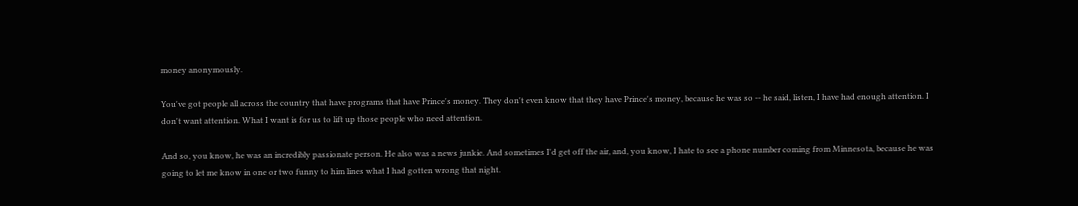money anonymously.

You've got people all across the country that have programs that have Prince's money. They don't even know that they have Prince's money, because he was so -- he said, listen, I have had enough attention. I don't want attention. What I want is for us to lift up those people who need attention.

And so, you know, he was an incredibly passionate person. He also was a news junkie. And sometimes I'd get off the air, and, you know, I hate to see a phone number coming from Minnesota, because he was going to let me know in one or two funny to him lines what I had gotten wrong that night.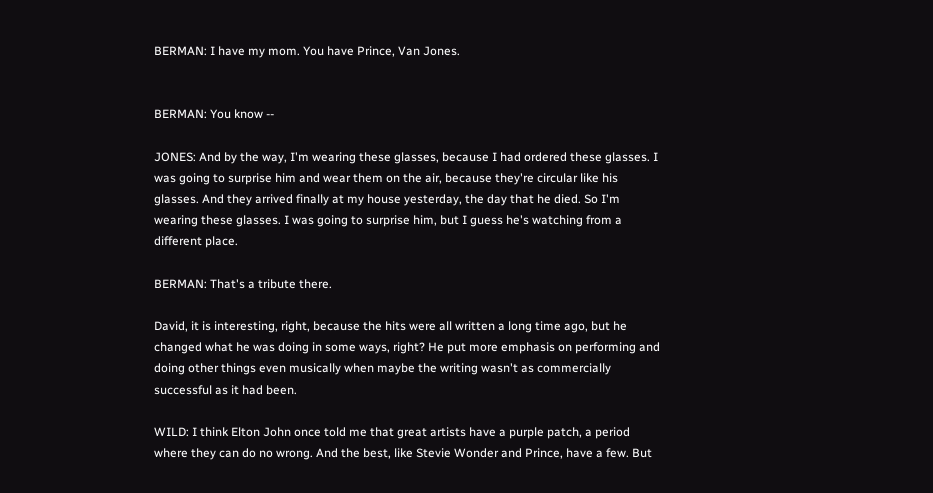BERMAN: I have my mom. You have Prince, Van Jones.


BERMAN: You know --

JONES: And by the way, I'm wearing these glasses, because I had ordered these glasses. I was going to surprise him and wear them on the air, because they're circular like his glasses. And they arrived finally at my house yesterday, the day that he died. So I'm wearing these glasses. I was going to surprise him, but I guess he's watching from a different place.

BERMAN: That's a tribute there.

David, it is interesting, right, because the hits were all written a long time ago, but he changed what he was doing in some ways, right? He put more emphasis on performing and doing other things even musically when maybe the writing wasn't as commercially successful as it had been.

WILD: I think Elton John once told me that great artists have a purple patch, a period where they can do no wrong. And the best, like Stevie Wonder and Prince, have a few. But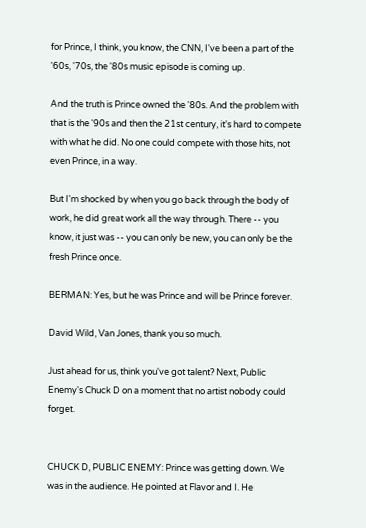for Prince, I think, you know, the CNN, I've been a part of the '60s, '70s, the '80s music episode is coming up.

And the truth is Prince owned the '80s. And the problem with that is the '90s and then the 21st century, it's hard to compete with what he did. No one could compete with those hits, not even Prince, in a way.

But I'm shocked by when you go back through the body of work, he did great work all the way through. There -- you know, it just was -- you can only be new, you can only be the fresh Prince once.

BERMAN: Yes, but he was Prince and will be Prince forever.

David Wild, Van Jones, thank you so much.

Just ahead for us, think you've got talent? Next, Public Enemy's Chuck D on a moment that no artist nobody could forget.


CHUCK D, PUBLIC ENEMY: Prince was getting down. We was in the audience. He pointed at Flavor and I. He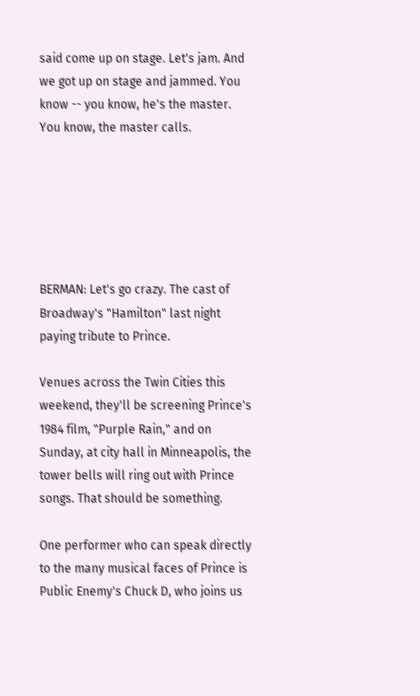said come up on stage. Let's jam. And we got up on stage and jammed. You know -- you know, he's the master. You know, the master calls.






BERMAN: Let's go crazy. The cast of Broadway's "Hamilton" last night paying tribute to Prince.

Venues across the Twin Cities this weekend, they'll be screening Prince's 1984 film, "Purple Rain," and on Sunday, at city hall in Minneapolis, the tower bells will ring out with Prince songs. That should be something.

One performer who can speak directly to the many musical faces of Prince is Public Enemy's Chuck D, who joins us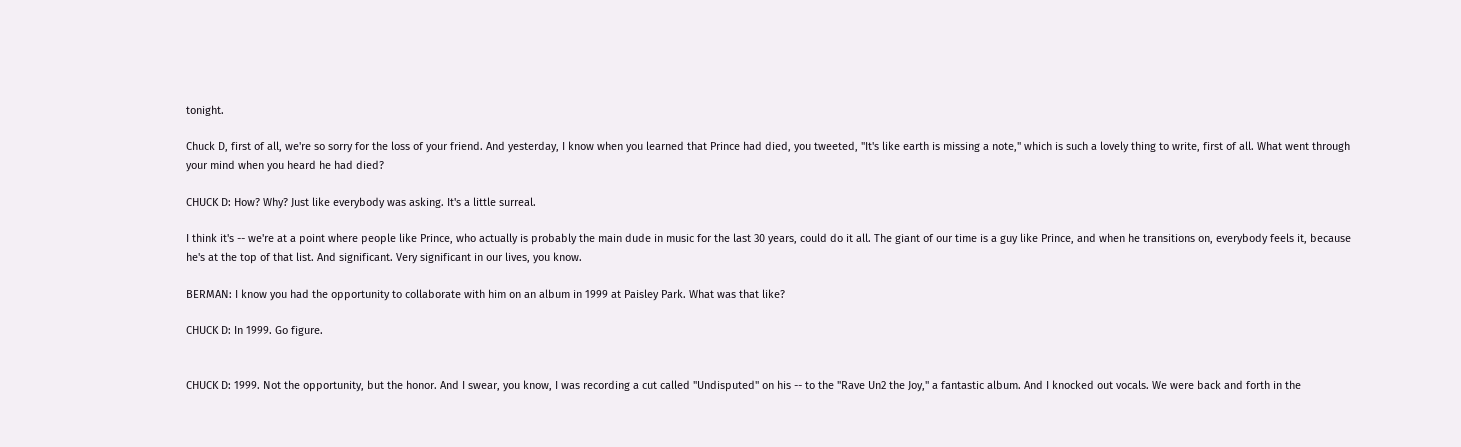tonight.

Chuck D, first of all, we're so sorry for the loss of your friend. And yesterday, I know when you learned that Prince had died, you tweeted, "It's like earth is missing a note," which is such a lovely thing to write, first of all. What went through your mind when you heard he had died?

CHUCK D: How? Why? Just like everybody was asking. It's a little surreal.

I think it's -- we're at a point where people like Prince, who actually is probably the main dude in music for the last 30 years, could do it all. The giant of our time is a guy like Prince, and when he transitions on, everybody feels it, because he's at the top of that list. And significant. Very significant in our lives, you know.

BERMAN: I know you had the opportunity to collaborate with him on an album in 1999 at Paisley Park. What was that like?

CHUCK D: In 1999. Go figure.


CHUCK D: 1999. Not the opportunity, but the honor. And I swear, you know, I was recording a cut called "Undisputed" on his -- to the "Rave Un2 the Joy," a fantastic album. And I knocked out vocals. We were back and forth in the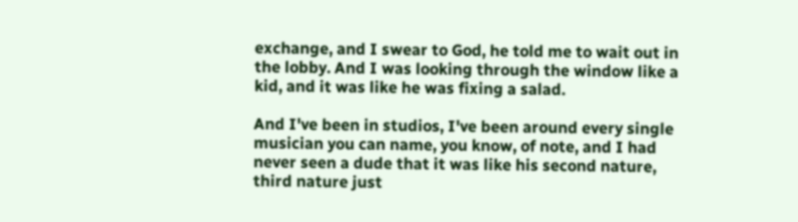exchange, and I swear to God, he told me to wait out in the lobby. And I was looking through the window like a kid, and it was like he was fixing a salad.

And I've been in studios, I've been around every single musician you can name, you know, of note, and I had never seen a dude that it was like his second nature, third nature just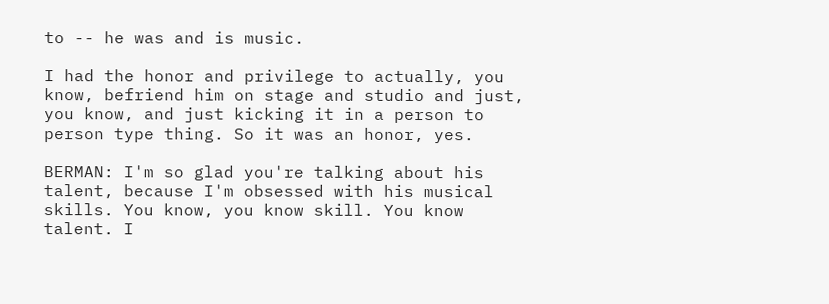to -- he was and is music.

I had the honor and privilege to actually, you know, befriend him on stage and studio and just, you know, and just kicking it in a person to person type thing. So it was an honor, yes.

BERMAN: I'm so glad you're talking about his talent, because I'm obsessed with his musical skills. You know, you know skill. You know talent. I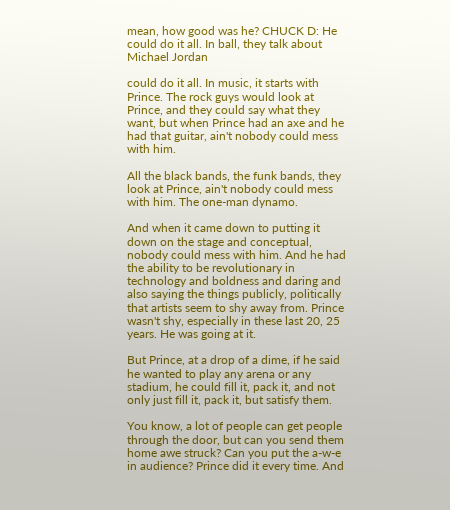mean, how good was he? CHUCK D: He could do it all. In ball, they talk about Michael Jordan

could do it all. In music, it starts with Prince. The rock guys would look at Prince, and they could say what they want, but when Prince had an axe and he had that guitar, ain't nobody could mess with him.

All the black bands, the funk bands, they look at Prince, ain't nobody could mess with him. The one-man dynamo.

And when it came down to putting it down on the stage and conceptual, nobody could mess with him. And he had the ability to be revolutionary in technology and boldness and daring and also saying the things publicly, politically that artists seem to shy away from. Prince wasn't shy, especially in these last 20, 25 years. He was going at it.

But Prince, at a drop of a dime, if he said he wanted to play any arena or any stadium, he could fill it, pack it, and not only just fill it, pack it, but satisfy them.

You know, a lot of people can get people through the door, but can you send them home awe struck? Can you put the a-w-e in audience? Prince did it every time. And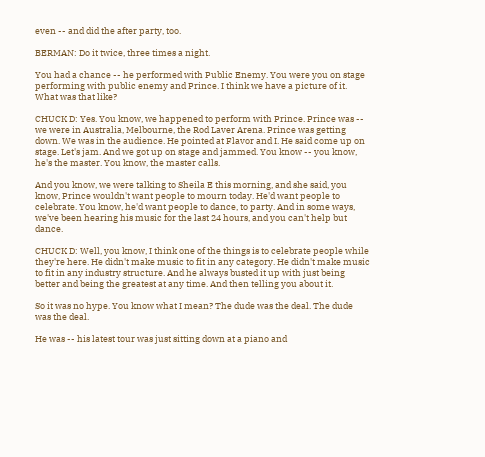even -- and did the after party, too.

BERMAN: Do it twice, three times a night.

You had a chance -- he performed with Public Enemy. You were you on stage performing with public enemy and Prince. I think we have a picture of it. What was that like?

CHUCK D: Yes. You know, we happened to perform with Prince. Prince was -- we were in Australia, Melbourne, the Rod Laver Arena. Prince was getting down. We was in the audience. He pointed at Flavor and I. He said come up on stage. Let's jam. And we got up on stage and jammed. You know -- you know, he's the master. You know, the master calls.

And you know, we were talking to Sheila E this morning, and she said, you know, Prince wouldn't want people to mourn today. He'd want people to celebrate. You know, he'd want people to dance, to party. And in some ways, we've been hearing his music for the last 24 hours, and you can't help but dance.

CHUCK D: Well, you know, I think one of the things is to celebrate people while they're here. He didn't make music to fit in any category. He didn't make music to fit in any industry structure. And he always busted it up with just being better and being the greatest at any time. And then telling you about it.

So it was no hype. You know what I mean? The dude was the deal. The dude was the deal.

He was -- his latest tour was just sitting down at a piano and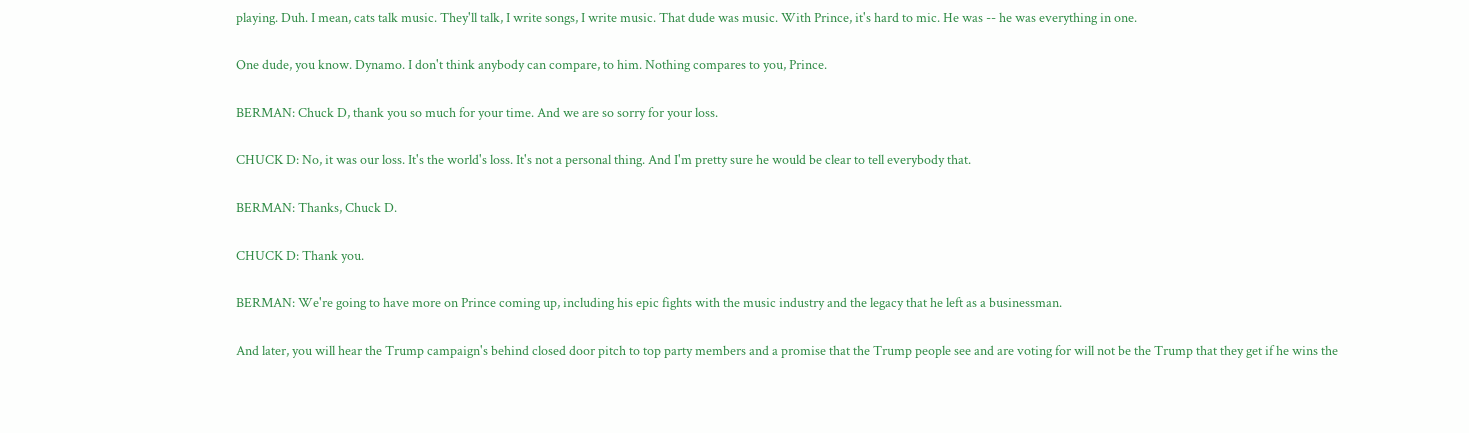playing. Duh. I mean, cats talk music. They'll talk, I write songs, I write music. That dude was music. With Prince, it's hard to mic. He was -- he was everything in one.

One dude, you know. Dynamo. I don't think anybody can compare, to him. Nothing compares to you, Prince.

BERMAN: Chuck D, thank you so much for your time. And we are so sorry for your loss.

CHUCK D: No, it was our loss. It's the world's loss. It's not a personal thing. And I'm pretty sure he would be clear to tell everybody that.

BERMAN: Thanks, Chuck D.

CHUCK D: Thank you.

BERMAN: We're going to have more on Prince coming up, including his epic fights with the music industry and the legacy that he left as a businessman.

And later, you will hear the Trump campaign's behind closed door pitch to top party members and a promise that the Trump people see and are voting for will not be the Trump that they get if he wins the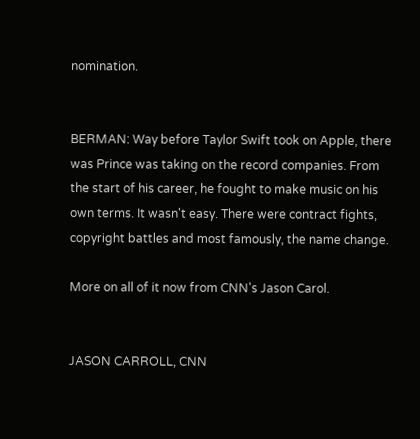nomination.


BERMAN: Way before Taylor Swift took on Apple, there was Prince was taking on the record companies. From the start of his career, he fought to make music on his own terms. It wasn't easy. There were contract fights, copyright battles and most famously, the name change.

More on all of it now from CNN's Jason Carol.


JASON CARROLL, CNN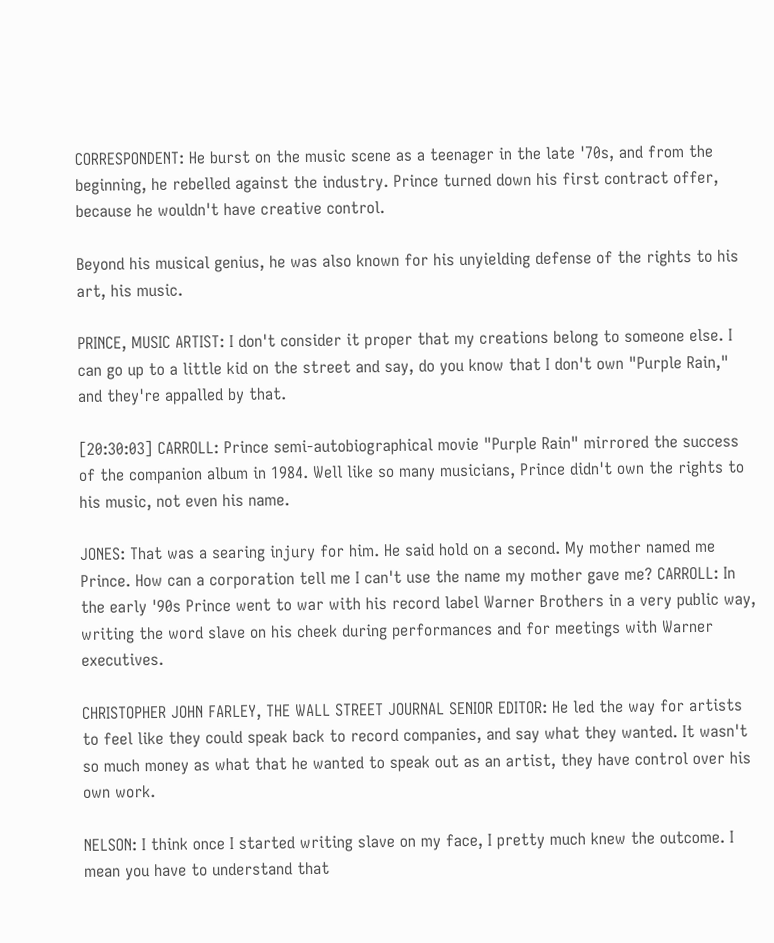CORRESPONDENT: He burst on the music scene as a teenager in the late '70s, and from the beginning, he rebelled against the industry. Prince turned down his first contract offer, because he wouldn't have creative control.

Beyond his musical genius, he was also known for his unyielding defense of the rights to his art, his music.

PRINCE, MUSIC ARTIST: I don't consider it proper that my creations belong to someone else. I can go up to a little kid on the street and say, do you know that I don't own "Purple Rain," and they're appalled by that.

[20:30:03] CARROLL: Prince semi-autobiographical movie "Purple Rain" mirrored the success of the companion album in 1984. Well like so many musicians, Prince didn't own the rights to his music, not even his name.

JONES: That was a searing injury for him. He said hold on a second. My mother named me Prince. How can a corporation tell me I can't use the name my mother gave me? CARROLL: In the early '90s Prince went to war with his record label Warner Brothers in a very public way, writing the word slave on his cheek during performances and for meetings with Warner executives.

CHRISTOPHER JOHN FARLEY, THE WALL STREET JOURNAL SENIOR EDITOR: He led the way for artists to feel like they could speak back to record companies, and say what they wanted. It wasn't so much money as what that he wanted to speak out as an artist, they have control over his own work.

NELSON: I think once I started writing slave on my face, I pretty much knew the outcome. I mean you have to understand that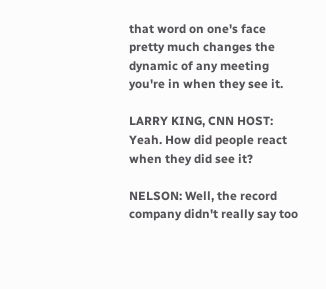that word on one's face pretty much changes the dynamic of any meeting you're in when they see it.

LARRY KING, CNN HOST: Yeah. How did people react when they did see it?

NELSON: Well, the record company didn't really say too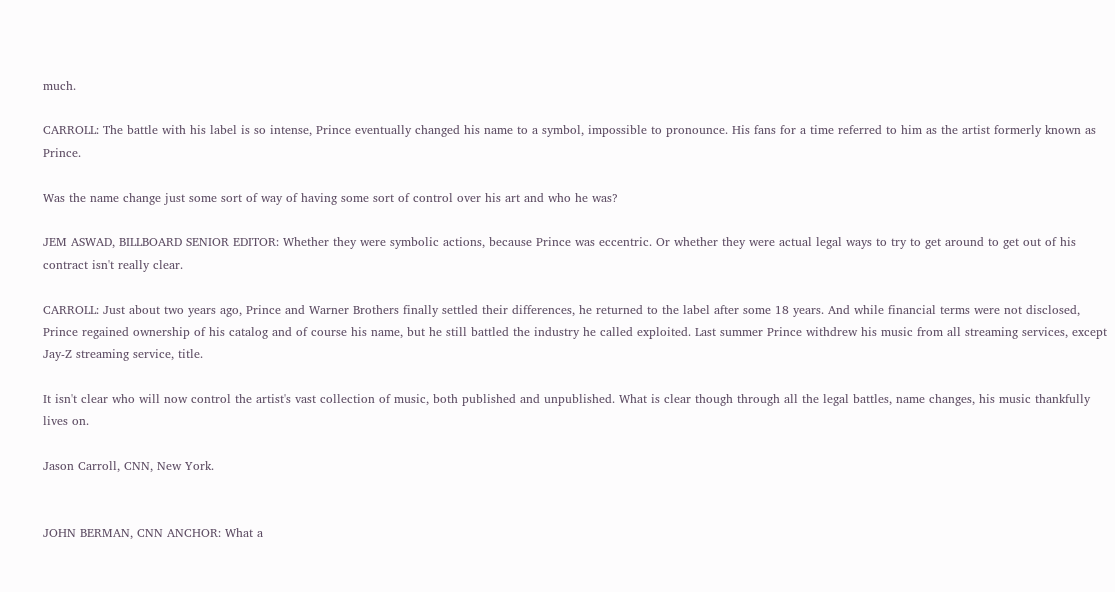much.

CARROLL: The battle with his label is so intense, Prince eventually changed his name to a symbol, impossible to pronounce. His fans for a time referred to him as the artist formerly known as Prince.

Was the name change just some sort of way of having some sort of control over his art and who he was?

JEM ASWAD, BILLBOARD SENIOR EDITOR: Whether they were symbolic actions, because Prince was eccentric. Or whether they were actual legal ways to try to get around to get out of his contract isn't really clear.

CARROLL: Just about two years ago, Prince and Warner Brothers finally settled their differences, he returned to the label after some 18 years. And while financial terms were not disclosed, Prince regained ownership of his catalog and of course his name, but he still battled the industry he called exploited. Last summer Prince withdrew his music from all streaming services, except Jay-Z streaming service, title.

It isn't clear who will now control the artist's vast collection of music, both published and unpublished. What is clear though through all the legal battles, name changes, his music thankfully lives on.

Jason Carroll, CNN, New York.


JOHN BERMAN, CNN ANCHOR: What a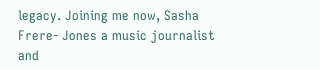legacy. Joining me now, Sasha Frere- Jones a music journalist and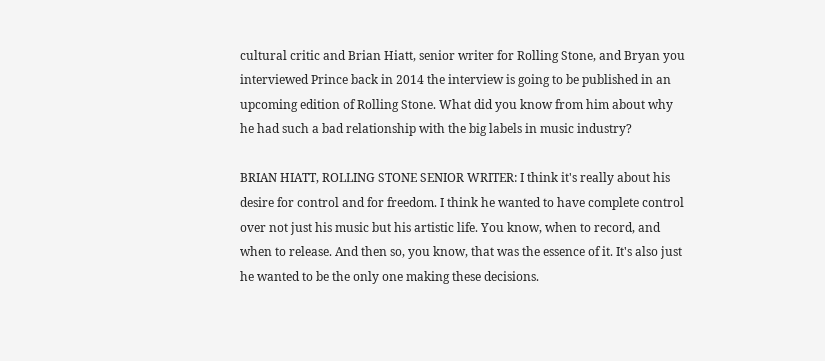cultural critic and Brian Hiatt, senior writer for Rolling Stone, and Bryan you interviewed Prince back in 2014 the interview is going to be published in an upcoming edition of Rolling Stone. What did you know from him about why he had such a bad relationship with the big labels in music industry?

BRIAN HIATT, ROLLING STONE SENIOR WRITER: I think it's really about his desire for control and for freedom. I think he wanted to have complete control over not just his music but his artistic life. You know, when to record, and when to release. And then so, you know, that was the essence of it. It's also just he wanted to be the only one making these decisions.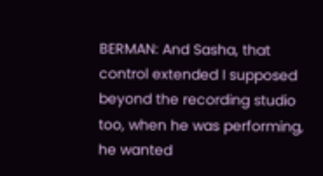BERMAN: And Sasha, that control extended I supposed beyond the recording studio too, when he was performing, he wanted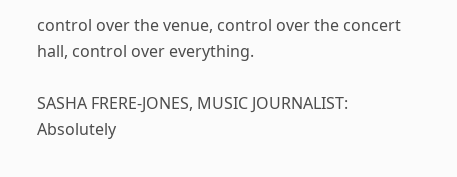control over the venue, control over the concert hall, control over everything.

SASHA FRERE-JONES, MUSIC JOURNALIST: Absolutely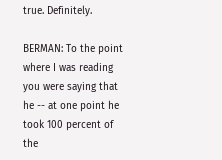true. Definitely.

BERMAN: To the point where I was reading you were saying that he -- at one point he took 100 percent of the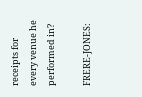receipts for every venue he performed in?

FRERE-JONES: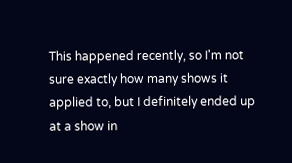This happened recently, so I'm not sure exactly how many shows it applied to, but I definitely ended up at a show in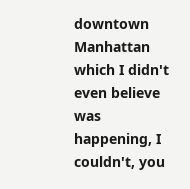downtown Manhattan which I didn't even believe was happening, I couldn't, you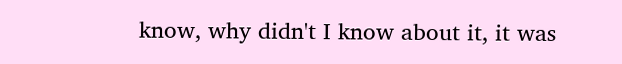know, why didn't I know about it, it was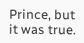Prince, but it was true.